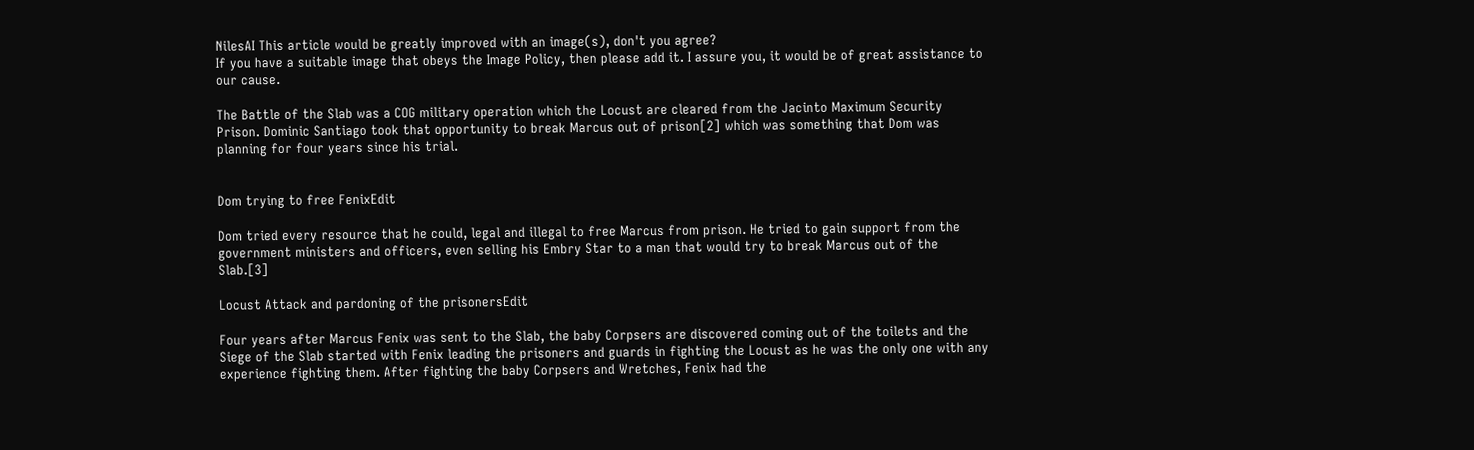NilesAI This article would be greatly improved with an image(s), don't you agree?
If you have a suitable image that obeys the Image Policy, then please add it. I assure you, it would be of great assistance to our cause.

The Battle of the Slab was a COG military operation which the Locust are cleared from the Jacinto Maximum Security Prison. Dominic Santiago took that opportunity to break Marcus out of prison[2] which was something that Dom was planning for four years since his trial.


Dom trying to free FenixEdit

Dom tried every resource that he could, legal and illegal to free Marcus from prison. He tried to gain support from the government ministers and officers, even selling his Embry Star to a man that would try to break Marcus out of the Slab.[3]

Locust Attack and pardoning of the prisonersEdit

Four years after Marcus Fenix was sent to the Slab, the baby Corpsers are discovered coming out of the toilets and the Siege of the Slab started with Fenix leading the prisoners and guards in fighting the Locust as he was the only one with any experience fighting them. After fighting the baby Corpsers and Wretches, Fenix had the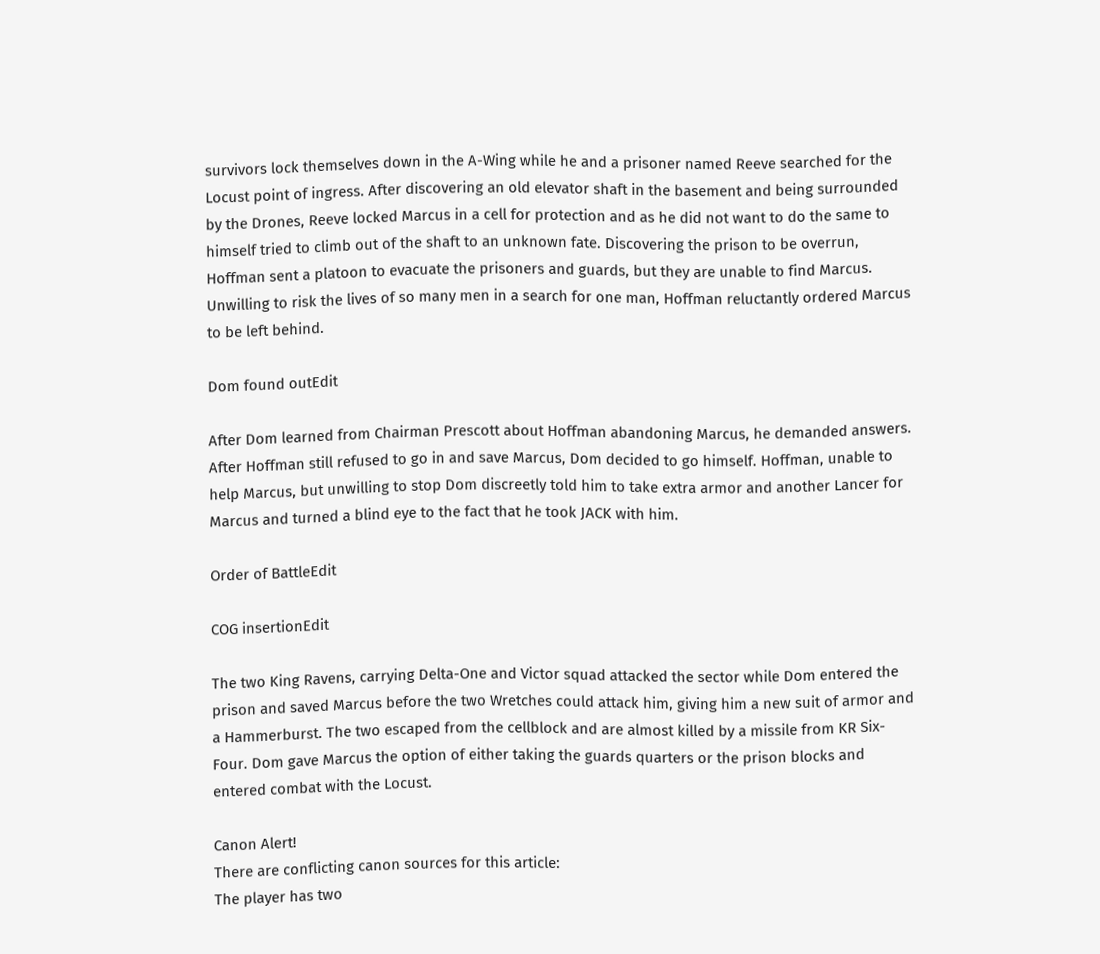survivors lock themselves down in the A-Wing while he and a prisoner named Reeve searched for the Locust point of ingress. After discovering an old elevator shaft in the basement and being surrounded by the Drones, Reeve locked Marcus in a cell for protection and as he did not want to do the same to himself tried to climb out of the shaft to an unknown fate. Discovering the prison to be overrun, Hoffman sent a platoon to evacuate the prisoners and guards, but they are unable to find Marcus. Unwilling to risk the lives of so many men in a search for one man, Hoffman reluctantly ordered Marcus to be left behind.

Dom found outEdit

After Dom learned from Chairman Prescott about Hoffman abandoning Marcus, he demanded answers. After Hoffman still refused to go in and save Marcus, Dom decided to go himself. Hoffman, unable to help Marcus, but unwilling to stop Dom discreetly told him to take extra armor and another Lancer for Marcus and turned a blind eye to the fact that he took JACK with him.

Order of BattleEdit

COG insertionEdit

The two King Ravens, carrying Delta-One and Victor squad attacked the sector while Dom entered the prison and saved Marcus before the two Wretches could attack him, giving him a new suit of armor and a Hammerburst. The two escaped from the cellblock and are almost killed by a missile from KR Six-Four. Dom gave Marcus the option of either taking the guards quarters or the prison blocks and entered combat with the Locust.

Canon Alert!
There are conflicting canon sources for this article:
The player has two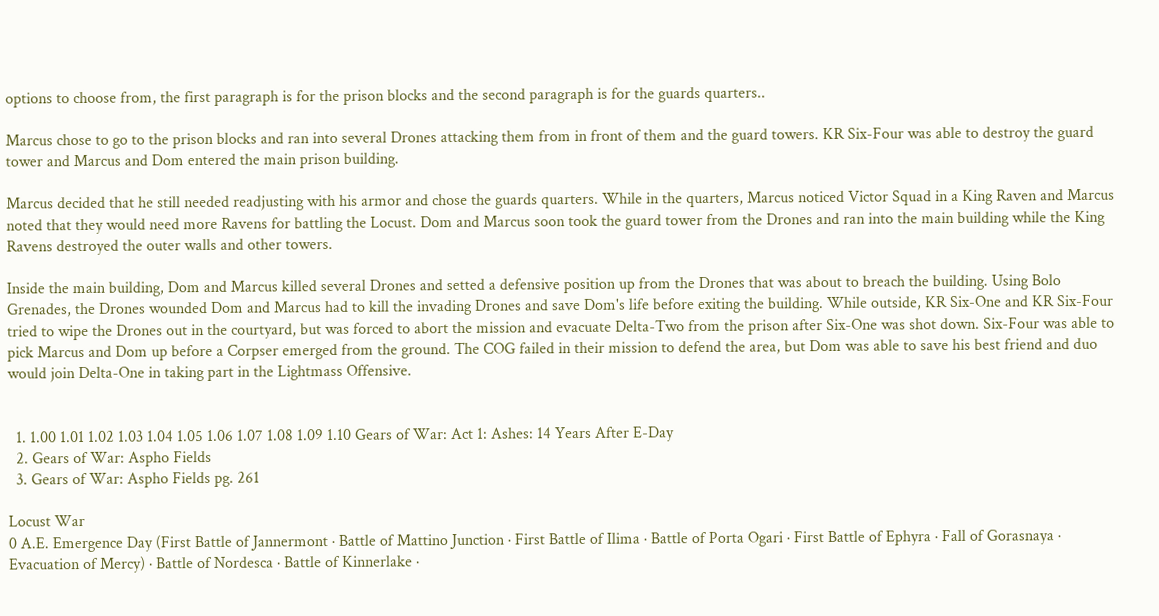options to choose from, the first paragraph is for the prison blocks and the second paragraph is for the guards quarters..

Marcus chose to go to the prison blocks and ran into several Drones attacking them from in front of them and the guard towers. KR Six-Four was able to destroy the guard tower and Marcus and Dom entered the main prison building.

Marcus decided that he still needed readjusting with his armor and chose the guards quarters. While in the quarters, Marcus noticed Victor Squad in a King Raven and Marcus noted that they would need more Ravens for battling the Locust. Dom and Marcus soon took the guard tower from the Drones and ran into the main building while the King Ravens destroyed the outer walls and other towers.

Inside the main building, Dom and Marcus killed several Drones and setted a defensive position up from the Drones that was about to breach the building. Using Bolo Grenades, the Drones wounded Dom and Marcus had to kill the invading Drones and save Dom's life before exiting the building. While outside, KR Six-One and KR Six-Four tried to wipe the Drones out in the courtyard, but was forced to abort the mission and evacuate Delta-Two from the prison after Six-One was shot down. Six-Four was able to pick Marcus and Dom up before a Corpser emerged from the ground. The COG failed in their mission to defend the area, but Dom was able to save his best friend and duo would join Delta-One in taking part in the Lightmass Offensive.


  1. 1.00 1.01 1.02 1.03 1.04 1.05 1.06 1.07 1.08 1.09 1.10 Gears of War: Act 1: Ashes: 14 Years After E-Day
  2. Gears of War: Aspho Fields
  3. Gears of War: Aspho Fields pg. 261

Locust War
0 A.E. Emergence Day (First Battle of Jannermont · Battle of Mattino Junction · First Battle of Ilima · Battle of Porta Ogari · First Battle of Ephyra · Fall of Gorasnaya · Evacuation of Mercy) · Battle of Nordesca · Battle of Kinnerlake ·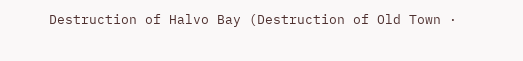Destruction of Halvo Bay (Destruction of Old Town ·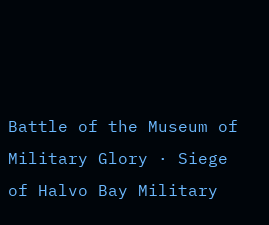Battle of the Museum of Military Glory · Siege of Halvo Bay Military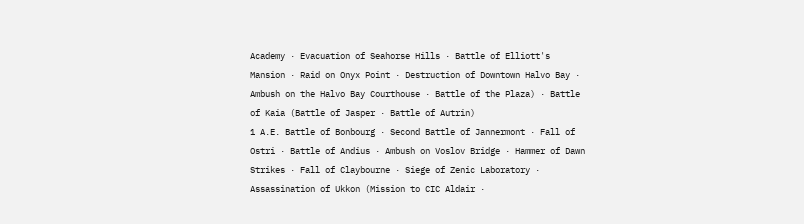Academy · Evacuation of Seahorse Hills · Battle of Elliott's Mansion · Raid on Onyx Point · Destruction of Downtown Halvo Bay · Ambush on the Halvo Bay Courthouse · Battle of the Plaza) · Battle of Kaia (Battle of Jasper · Battle of Autrin)
1 A.E. Battle of Bonbourg · Second Battle of Jannermont · Fall of Ostri · Battle of Andius · Ambush on Voslov Bridge · Hammer of Dawn Strikes · Fall of Claybourne · Siege of Zenic Laboratory · Assassination of Ukkon (Mission to CIC Aldair ·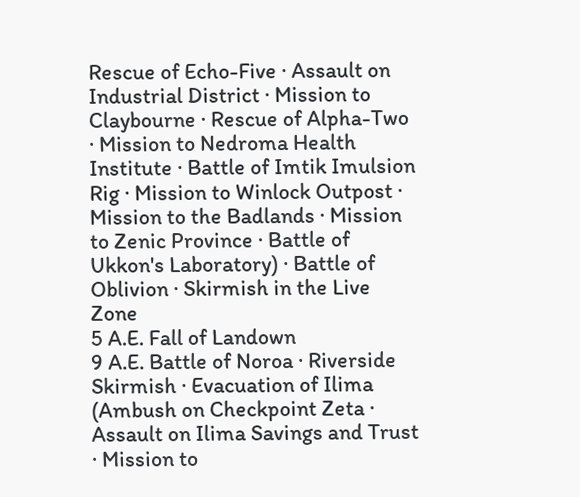Rescue of Echo-Five · Assault on Industrial District · Mission to Claybourne · Rescue of Alpha-Two · Mission to Nedroma Health Institute · Battle of Imtik Imulsion Rig · Mission to Winlock Outpost · Mission to the Badlands · Mission to Zenic Province · Battle of Ukkon's Laboratory) · Battle of Oblivion · Skirmish in the Live Zone
5 A.E. Fall of Landown
9 A.E. Battle of Noroa · Riverside Skirmish · Evacuation of Ilima (Ambush on Checkpoint Zeta · Assault on Ilima Savings and Trust · Mission to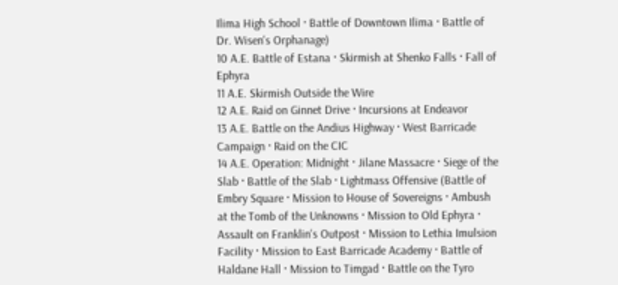Ilima High School · Battle of Downtown Ilima · Battle of Dr. Wisen's Orphanage)
10 A.E. Battle of Estana · Skirmish at Shenko Falls · Fall of Ephyra
11 A.E. Skirmish Outside the Wire
12 A.E. Raid on Ginnet Drive · Incursions at Endeavor
13 A.E. Battle on the Andius Highway · West Barricade Campaign · Raid on the CIC
14 A.E. Operation: Midnight · Jilane Massacre · Siege of the Slab · Battle of the Slab · Lightmass Offensive (Battle of Embry Square · Mission to House of Sovereigns · Ambush at the Tomb of the Unknowns · Mission to Old Ephyra · Assault on Franklin's Outpost · Mission to Lethia Imulsion Facility · Mission to East Barricade Academy · Battle of Haldane Hall · Mission to Timgad · Battle on the Tyro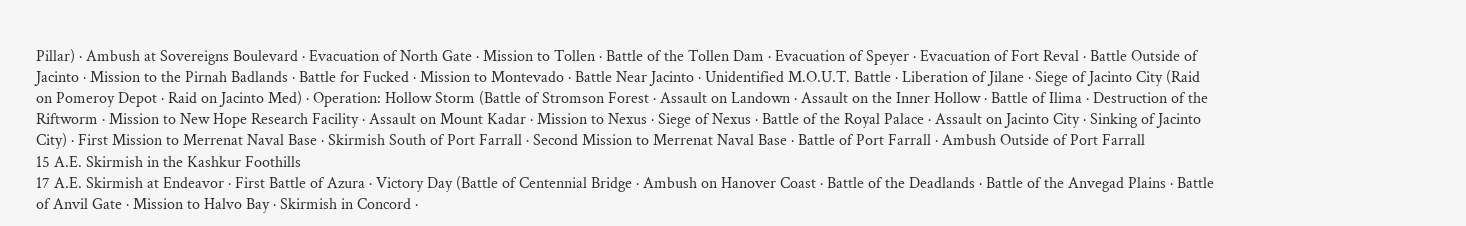Pillar) · Ambush at Sovereigns Boulevard · Evacuation of North Gate · Mission to Tollen · Battle of the Tollen Dam · Evacuation of Speyer · Evacuation of Fort Reval · Battle Outside of Jacinto · Mission to the Pirnah Badlands · Battle for Fucked · Mission to Montevado · Battle Near Jacinto · Unidentified M.O.U.T. Battle · Liberation of Jilane · Siege of Jacinto City (Raid on Pomeroy Depot · Raid on Jacinto Med) · Operation: Hollow Storm (Battle of Stromson Forest · Assault on Landown · Assault on the Inner Hollow · Battle of Ilima · Destruction of the Riftworm · Mission to New Hope Research Facility · Assault on Mount Kadar · Mission to Nexus · Siege of Nexus · Battle of the Royal Palace · Assault on Jacinto City · Sinking of Jacinto City) · First Mission to Merrenat Naval Base · Skirmish South of Port Farrall · Second Mission to Merrenat Naval Base · Battle of Port Farrall · Ambush Outside of Port Farrall
15 A.E. Skirmish in the Kashkur Foothills
17 A.E. Skirmish at Endeavor · First Battle of Azura · Victory Day (Battle of Centennial Bridge · Ambush on Hanover Coast · Battle of the Deadlands · Battle of the Anvegad Plains · Battle of Anvil Gate · Mission to Halvo Bay · Skirmish in Concord ·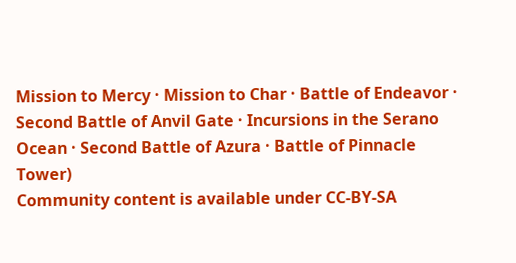Mission to Mercy · Mission to Char · Battle of Endeavor · Second Battle of Anvil Gate · Incursions in the Serano Ocean · Second Battle of Azura · Battle of Pinnacle Tower)
Community content is available under CC-BY-SA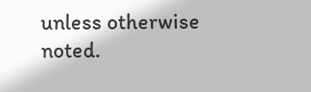unless otherwise noted.